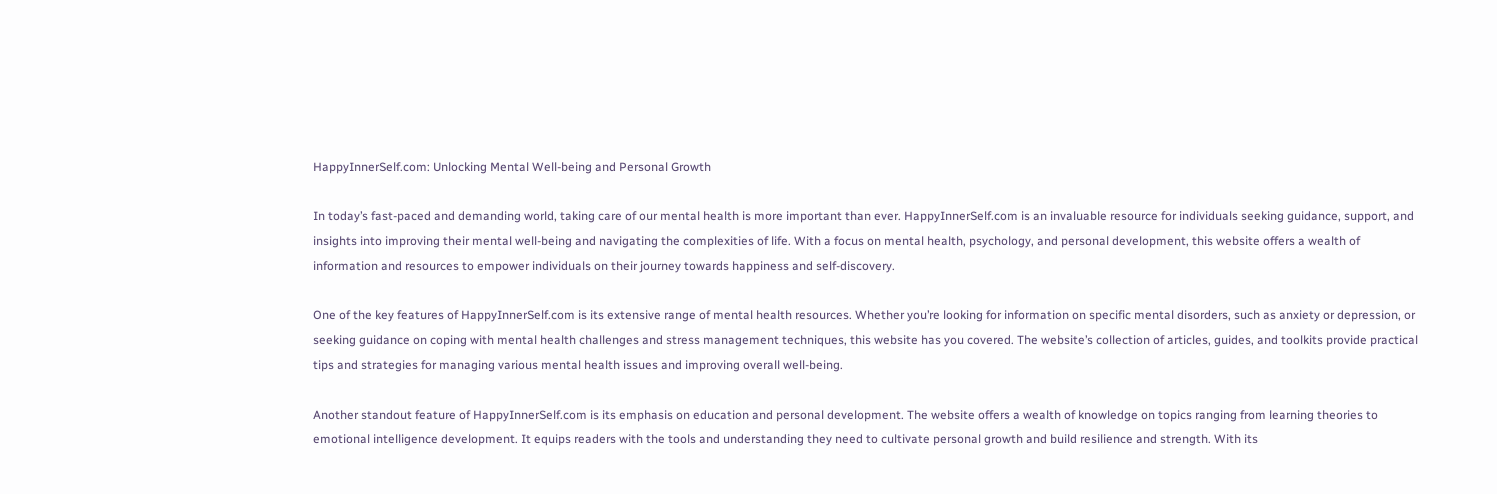HappyInnerSelf.com: Unlocking Mental Well-being and Personal Growth

In today’s fast-paced and demanding world, taking care of our mental health is more important than ever. HappyInnerSelf.com is an invaluable resource for individuals seeking guidance, support, and insights into improving their mental well-being and navigating the complexities of life. With a focus on mental health, psychology, and personal development, this website offers a wealth of information and resources to empower individuals on their journey towards happiness and self-discovery.

One of the key features of HappyInnerSelf.com is its extensive range of mental health resources. Whether you’re looking for information on specific mental disorders, such as anxiety or depression, or seeking guidance on coping with mental health challenges and stress management techniques, this website has you covered. The website’s collection of articles, guides, and toolkits provide practical tips and strategies for managing various mental health issues and improving overall well-being.

Another standout feature of HappyInnerSelf.com is its emphasis on education and personal development. The website offers a wealth of knowledge on topics ranging from learning theories to emotional intelligence development. It equips readers with the tools and understanding they need to cultivate personal growth and build resilience and strength. With its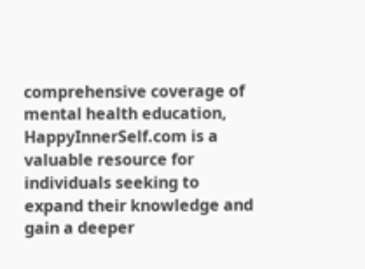comprehensive coverage of mental health education, HappyInnerSelf.com is a valuable resource for individuals seeking to expand their knowledge and gain a deeper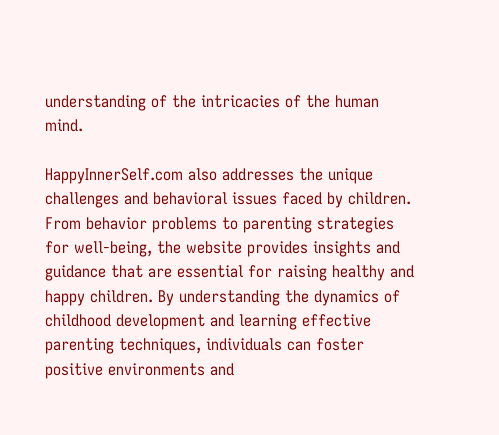understanding of the intricacies of the human mind.

HappyInnerSelf.com also addresses the unique challenges and behavioral issues faced by children. From behavior problems to parenting strategies for well-being, the website provides insights and guidance that are essential for raising healthy and happy children. By understanding the dynamics of childhood development and learning effective parenting techniques, individuals can foster positive environments and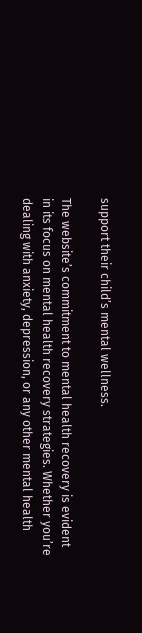support their child’s mental wellness.

The website’s commitment to mental health recovery is evident in its focus on mental health recovery strategies. Whether you’re dealing with anxiety, depression, or any other mental health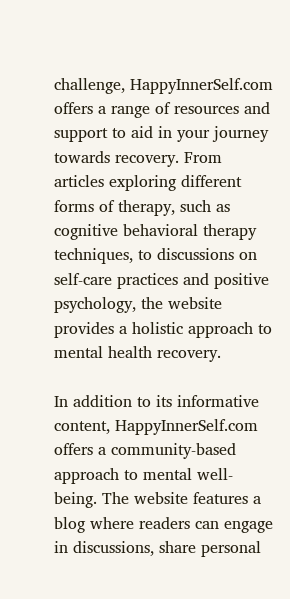challenge, HappyInnerSelf.com offers a range of resources and support to aid in your journey towards recovery. From articles exploring different forms of therapy, such as cognitive behavioral therapy techniques, to discussions on self-care practices and positive psychology, the website provides a holistic approach to mental health recovery.

In addition to its informative content, HappyInnerSelf.com offers a community-based approach to mental well-being. The website features a blog where readers can engage in discussions, share personal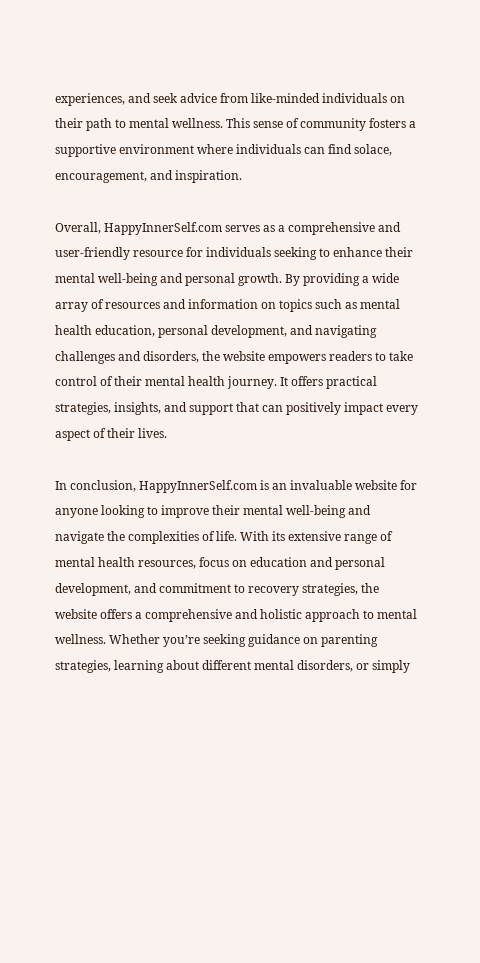experiences, and seek advice from like-minded individuals on their path to mental wellness. This sense of community fosters a supportive environment where individuals can find solace, encouragement, and inspiration.

Overall, HappyInnerSelf.com serves as a comprehensive and user-friendly resource for individuals seeking to enhance their mental well-being and personal growth. By providing a wide array of resources and information on topics such as mental health education, personal development, and navigating challenges and disorders, the website empowers readers to take control of their mental health journey. It offers practical strategies, insights, and support that can positively impact every aspect of their lives.

In conclusion, HappyInnerSelf.com is an invaluable website for anyone looking to improve their mental well-being and navigate the complexities of life. With its extensive range of mental health resources, focus on education and personal development, and commitment to recovery strategies, the website offers a comprehensive and holistic approach to mental wellness. Whether you’re seeking guidance on parenting strategies, learning about different mental disorders, or simply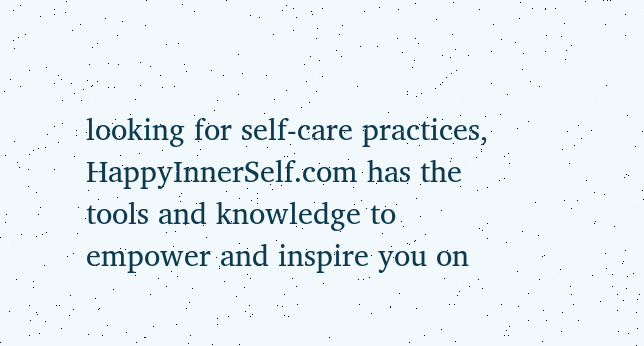looking for self-care practices, HappyInnerSelf.com has the tools and knowledge to empower and inspire you on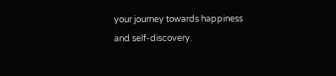your journey towards happiness and self-discovery.